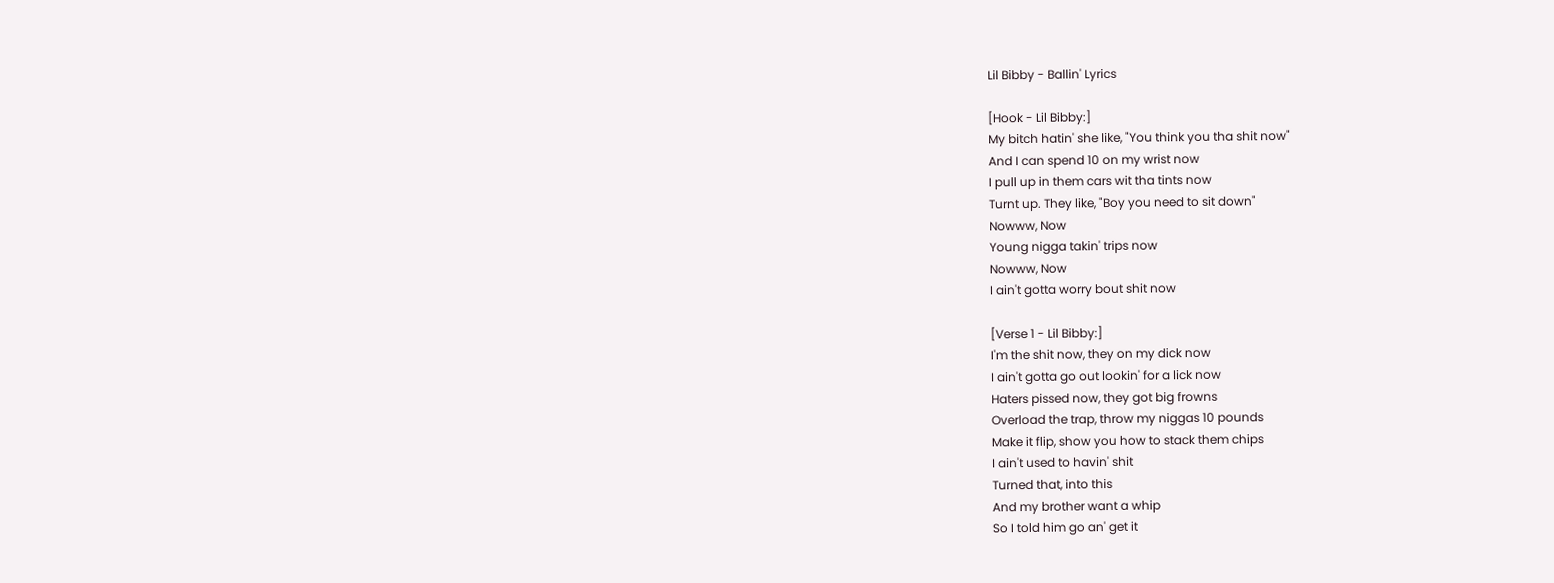Lil Bibby - Ballin' Lyrics

[Hook - Lil Bibby:]
My bitch hatin' she like, "You think you tha shit now"
And I can spend 10 on my wrist now
I pull up in them cars wit tha tints now
Turnt up. They like, "Boy you need to sit down"
Nowww, Now
Young nigga takin' trips now
Nowww, Now
I ain't gotta worry bout shit now

[Verse 1 - Lil Bibby:]
I'm the shit now, they on my dick now
I ain't gotta go out lookin' for a lick now
Haters pissed now, they got big frowns
Overload the trap, throw my niggas 10 pounds
Make it flip, show you how to stack them chips
I ain't used to havin' shit
Turned that, into this
And my brother want a whip
So I told him go an' get it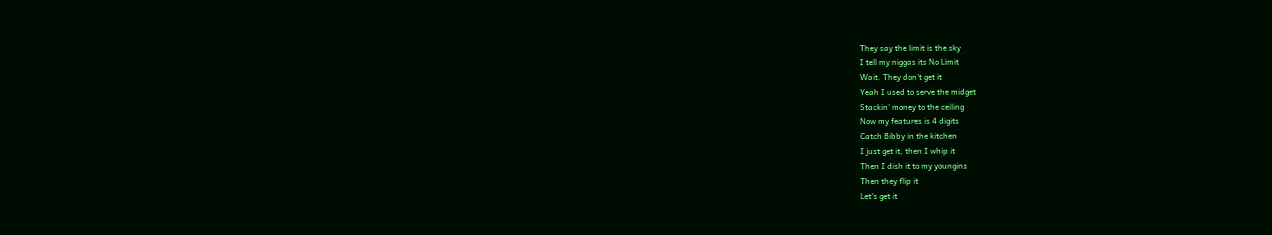They say the limit is the sky
I tell my niggas its No Limit
Wait. They don't get it
Yeah I used to serve the midget
Stackin' money to the ceiling
Now my features is 4 digits
Catch Bibby in the kitchen
I just get it, then I whip it
Then I dish it to my youngins
Then they flip it
Let's get it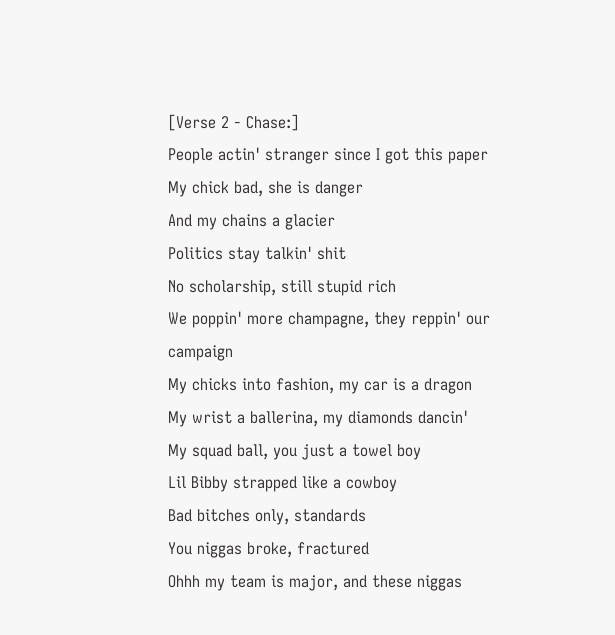[Verse 2 - Chase:]
People actin' stranger since I got this paper
My chick bad, she is danger
And my chains a glacier
Politics stay talkin' shit
No scholarship, still stupid rich
We poppin' more champagne, they reppin' our campaign
My chicks into fashion, my car is a dragon
My wrist a ballerina, my diamonds dancin'
My squad ball, you just a towel boy
Lil Bibby strapped like a cowboy
Bad bitches only, standards
You niggas broke, fractured
Ohhh my team is major, and these niggas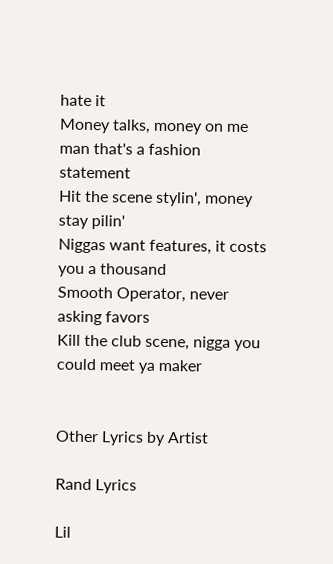hate it
Money talks, money on me man that's a fashion statement
Hit the scene stylin', money stay pilin'
Niggas want features, it costs you a thousand
Smooth Operator, never asking favors
Kill the club scene, nigga you could meet ya maker


Other Lyrics by Artist

Rand Lyrics

Lil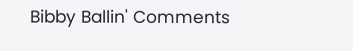Bibby Ballin' Comments